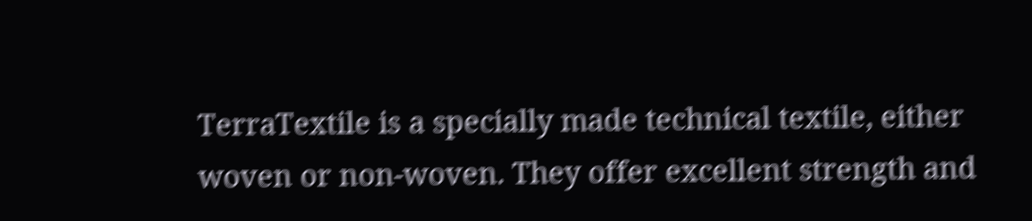TerraTextile is a specially made technical textile, either woven or non-woven. They offer excellent strength and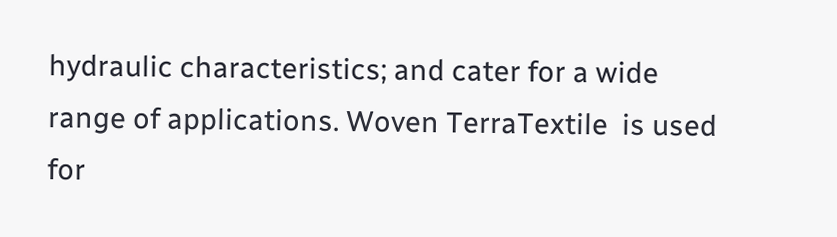hydraulic characteristics; and cater for a wide  range of applications. Woven TerraTextile  is used for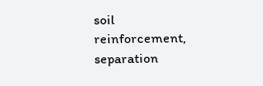soil reinforcement, separation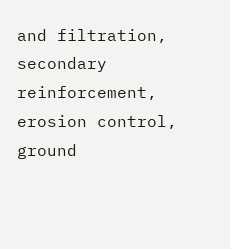and filtration, secondary reinforcement, erosion control, ground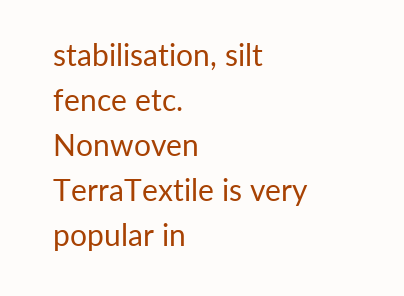stabilisation, silt fence etc. Nonwoven TerraTextile is very popular in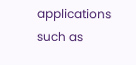applications such as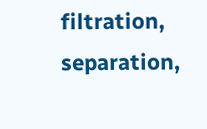filtration, separation,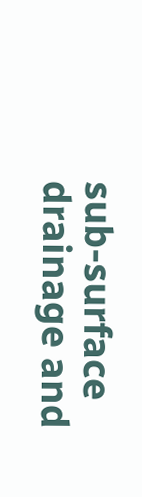sub-surface drainage and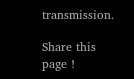transmission.

Share this page !